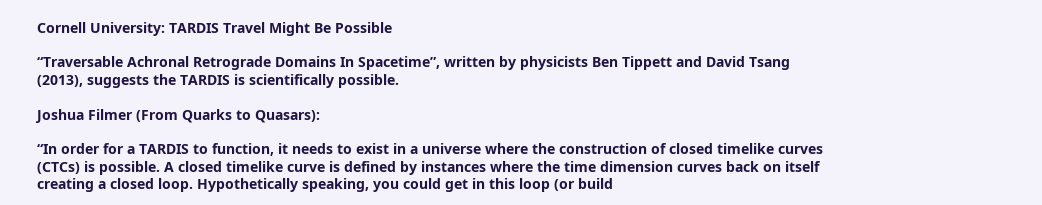Cornell University: TARDIS Travel Might Be Possible

“Traversable Achronal Retrograde Domains In Spacetime”, written by physicists Ben Tippett and David Tsang (2013), suggests the TARDIS is scientifically possible.

Joshua Filmer (From Quarks to Quasars):

“In order for a TARDIS to function, it needs to exist in a universe where the construction of closed timelike curves (CTCs) is possible. A closed timelike curve is defined by instances where the time dimension curves back on itself creating a closed loop. Hypothetically speaking, you could get in this loop (or build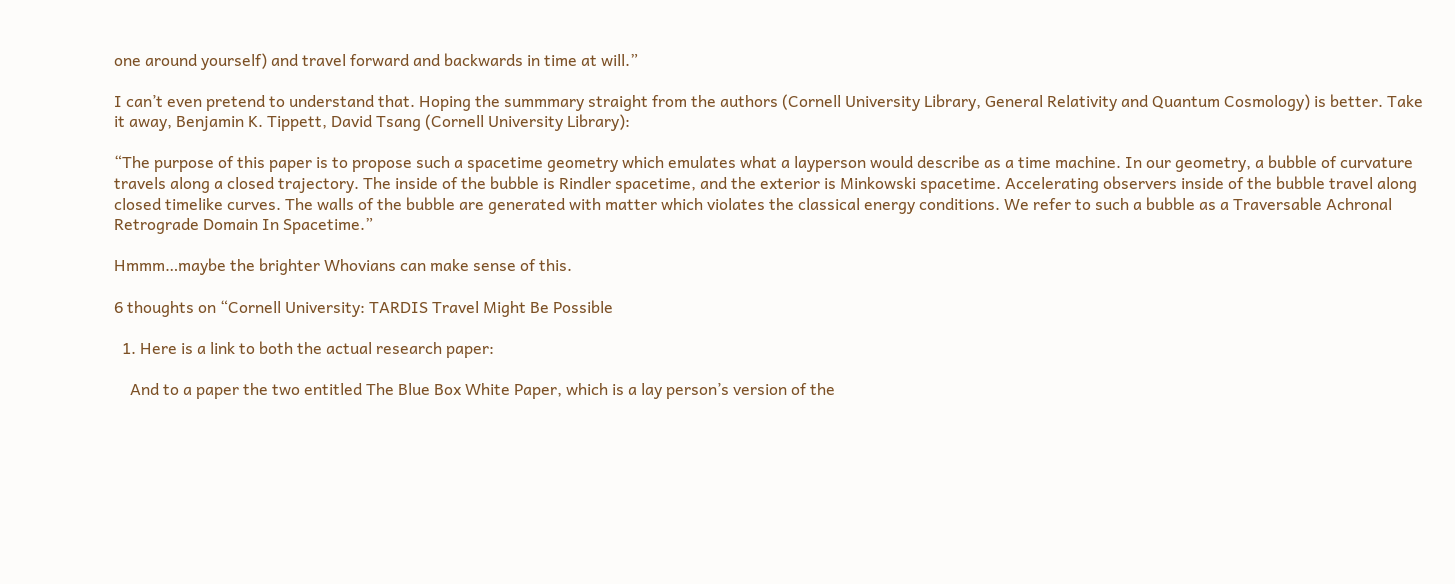one around yourself) and travel forward and backwards in time at will.”

I can’t even pretend to understand that. Hoping the summmary straight from the authors (Cornell University Library, General Relativity and Quantum Cosmology) is better. Take it away, Benjamin K. Tippett, David Tsang (Cornell University Library):

“The purpose of this paper is to propose such a spacetime geometry which emulates what a layperson would describe as a time machine. In our geometry, a bubble of curvature travels along a closed trajectory. The inside of the bubble is Rindler spacetime, and the exterior is Minkowski spacetime. Accelerating observers inside of the bubble travel along closed timelike curves. The walls of the bubble are generated with matter which violates the classical energy conditions. We refer to such a bubble as a Traversable Achronal Retrograde Domain In Spacetime.”

Hmmm…maybe the brighter Whovians can make sense of this.

6 thoughts on “Cornell University: TARDIS Travel Might Be Possible

  1. Here is a link to both the actual research paper:

    And to a paper the two entitled The Blue Box White Paper, which is a lay person’s version of the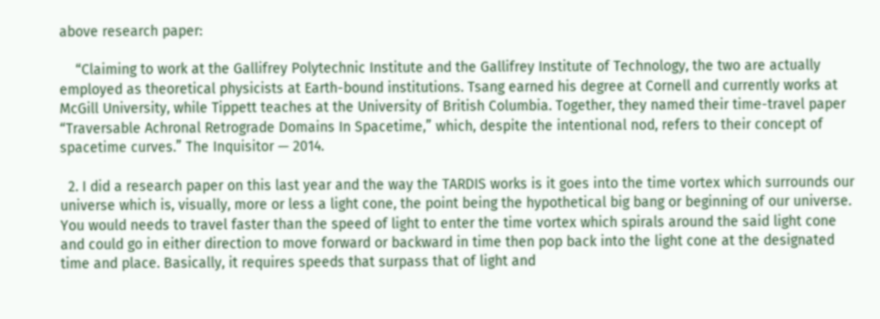above research paper:

    “Claiming to work at the Gallifrey Polytechnic Institute and the Gallifrey Institute of Technology, the two are actually employed as theoretical physicists at Earth-bound institutions. Tsang earned his degree at Cornell and currently works at McGill University, while Tippett teaches at the University of British Columbia. Together, they named their time-travel paper “Traversable Achronal Retrograde Domains In Spacetime,” which, despite the intentional nod, refers to their concept of spacetime curves.” The Inquisitor — 2014.

  2. I did a research paper on this last year and the way the TARDIS works is it goes into the time vortex which surrounds our universe which is, visually, more or less a light cone, the point being the hypothetical big bang or beginning of our universe. You would needs to travel faster than the speed of light to enter the time vortex which spirals around the said light cone and could go in either direction to move forward or backward in time then pop back into the light cone at the designated time and place. Basically, it requires speeds that surpass that of light and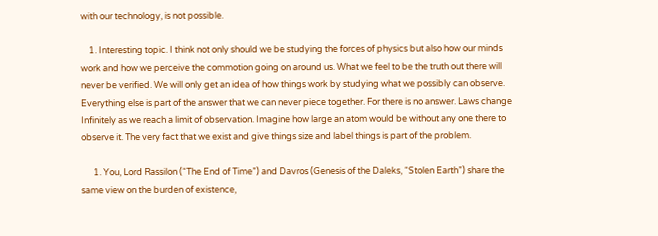with our technology, is not possible.

    1. Interesting topic. I think not only should we be studying the forces of physics but also how our minds work and how we perceive the commotion going on around us. What we feel to be the truth out there will never be verified. We will only get an idea of how things work by studying what we possibly can observe. Everything else is part of the answer that we can never piece together. For there is no answer. Laws change Infinitely as we reach a limit of observation. Imagine how large an atom would be without any one there to observe it. The very fact that we exist and give things size and label things is part of the problem.

      1. You, Lord Rassilon (“The End of Time”) and Davros (Genesis of the Daleks, “Stolen Earth”) share the same view on the burden of existence,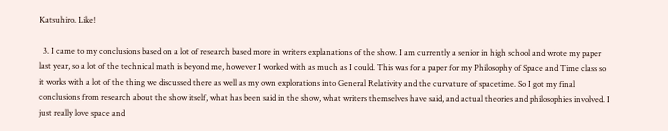Katsuhiro. Like!

  3. I came to my conclusions based on a lot of research based more in writers explanations of the show. I am currently a senior in high school and wrote my paper last year, so a lot of the technical math is beyond me, however I worked with as much as I could. This was for a paper for my Philosophy of Space and Time class so it works with a lot of the thing we discussed there as well as my own explorations into General Relativity and the curvature of spacetime. So I got my final conclusions from research about the show itself, what has been said in the show, what writers themselves have said, and actual theories and philosophies involved. I just really love space and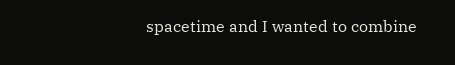spacetime and I wanted to combine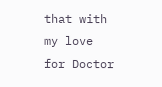that with my love for Doctor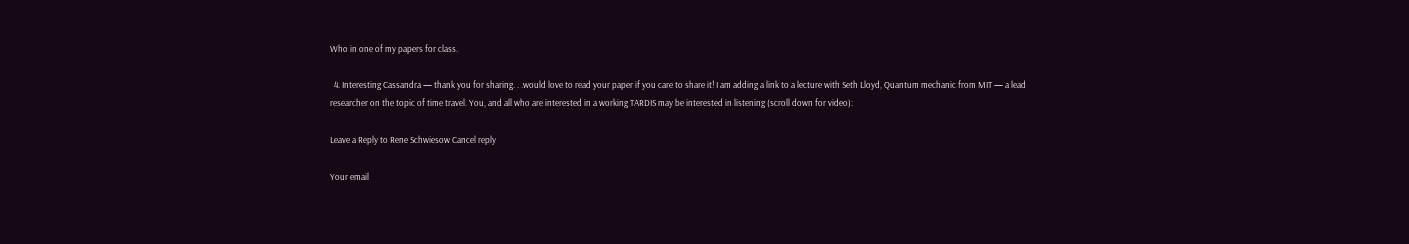Who in one of my papers for class.

  4. Interesting Cassandra — thank you for sharing. . .would love to read your paper if you care to share it! I am adding a link to a lecture with Seth Lloyd, Quantum mechanic from MIT — a lead researcher on the topic of time travel. You, and all who are interested in a working TARDIS may be interested in listening (scroll down for video):

Leave a Reply to Rene Schwiesow Cancel reply

Your email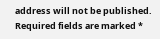address will not be published. Required fields are marked *